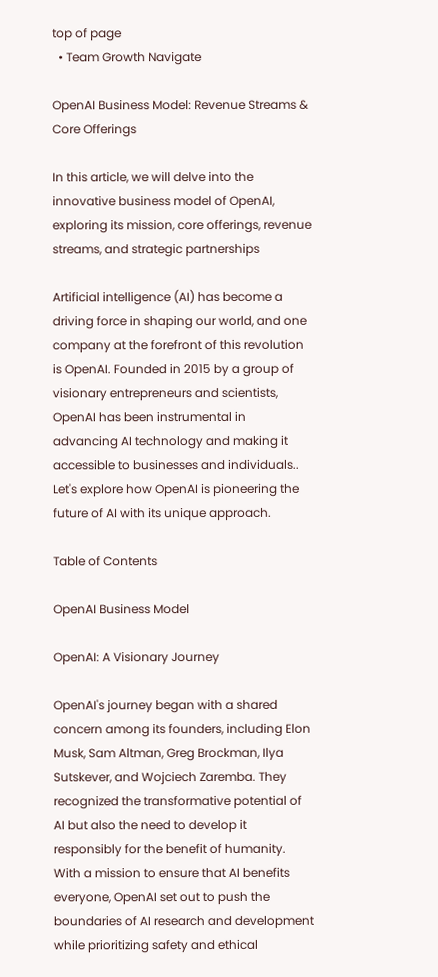top of page
  • Team Growth Navigate

OpenAI Business Model: Revenue Streams & Core Offerings

In this article, we will delve into the innovative business model of OpenAI, exploring its mission, core offerings, revenue streams, and strategic partnerships

Artificial intelligence (AI) has become a driving force in shaping our world, and one company at the forefront of this revolution is OpenAI. Founded in 2015 by a group of visionary entrepreneurs and scientists, OpenAI has been instrumental in advancing AI technology and making it accessible to businesses and individuals.. Let's explore how OpenAI is pioneering the future of AI with its unique approach.

Table of Contents

OpenAI Business Model

OpenAI: A Visionary Journey

OpenAI's journey began with a shared concern among its founders, including Elon Musk, Sam Altman, Greg Brockman, Ilya Sutskever, and Wojciech Zaremba. They recognized the transformative potential of AI but also the need to develop it responsibly for the benefit of humanity. With a mission to ensure that AI benefits everyone, OpenAI set out to push the boundaries of AI research and development while prioritizing safety and ethical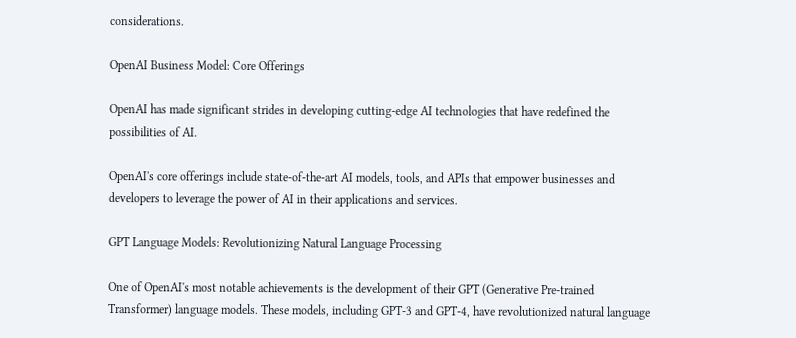considerations.

OpenAI Business Model: Core Offerings

OpenAI has made significant strides in developing cutting-edge AI technologies that have redefined the possibilities of AI.

OpenAI's core offerings include state-of-the-art AI models, tools, and APIs that empower businesses and developers to leverage the power of AI in their applications and services.

GPT Language Models: Revolutionizing Natural Language Processing

One of OpenAI's most notable achievements is the development of their GPT (Generative Pre-trained Transformer) language models. These models, including GPT-3 and GPT-4, have revolutionized natural language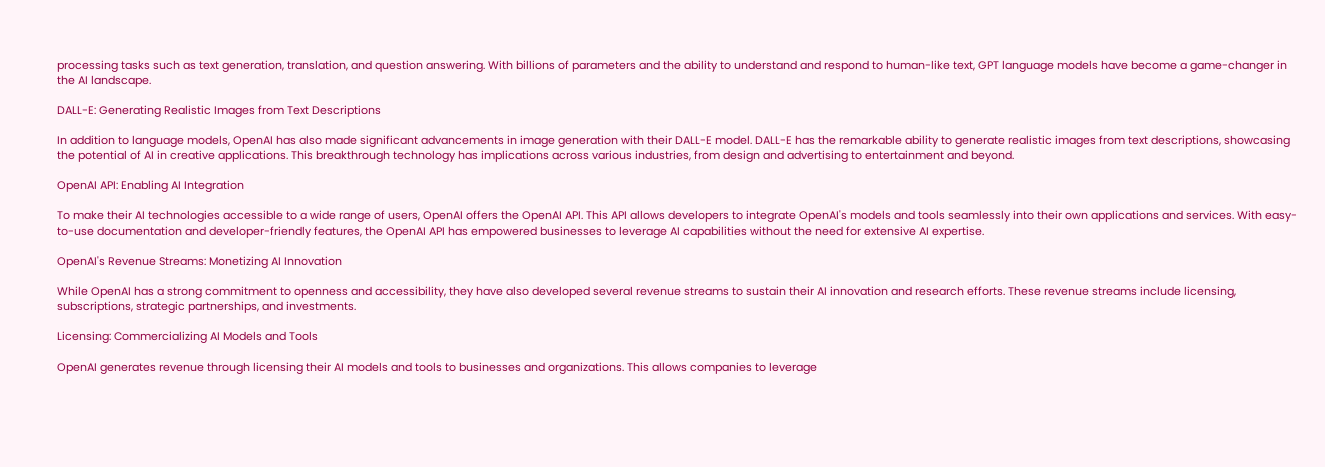processing tasks such as text generation, translation, and question answering. With billions of parameters and the ability to understand and respond to human-like text, GPT language models have become a game-changer in the AI landscape.

DALL-E: Generating Realistic Images from Text Descriptions

In addition to language models, OpenAI has also made significant advancements in image generation with their DALL-E model. DALL-E has the remarkable ability to generate realistic images from text descriptions, showcasing the potential of AI in creative applications. This breakthrough technology has implications across various industries, from design and advertising to entertainment and beyond.

OpenAI API: Enabling AI Integration

To make their AI technologies accessible to a wide range of users, OpenAI offers the OpenAI API. This API allows developers to integrate OpenAI's models and tools seamlessly into their own applications and services. With easy-to-use documentation and developer-friendly features, the OpenAI API has empowered businesses to leverage AI capabilities without the need for extensive AI expertise.

OpenAI's Revenue Streams: Monetizing AI Innovation

While OpenAI has a strong commitment to openness and accessibility, they have also developed several revenue streams to sustain their AI innovation and research efforts. These revenue streams include licensing, subscriptions, strategic partnerships, and investments.

Licensing: Commercializing AI Models and Tools

OpenAI generates revenue through licensing their AI models and tools to businesses and organizations. This allows companies to leverage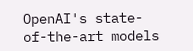OpenAI's state-of-the-art models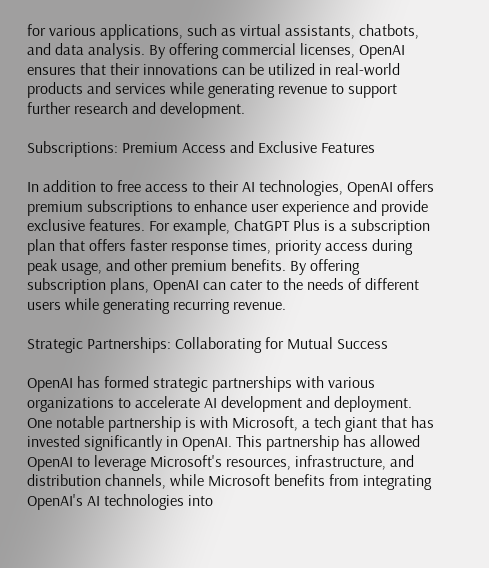for various applications, such as virtual assistants, chatbots, and data analysis. By offering commercial licenses, OpenAI ensures that their innovations can be utilized in real-world products and services while generating revenue to support further research and development.

Subscriptions: Premium Access and Exclusive Features

In addition to free access to their AI technologies, OpenAI offers premium subscriptions to enhance user experience and provide exclusive features. For example, ChatGPT Plus is a subscription plan that offers faster response times, priority access during peak usage, and other premium benefits. By offering subscription plans, OpenAI can cater to the needs of different users while generating recurring revenue.

Strategic Partnerships: Collaborating for Mutual Success

OpenAI has formed strategic partnerships with various organizations to accelerate AI development and deployment. One notable partnership is with Microsoft, a tech giant that has invested significantly in OpenAI. This partnership has allowed OpenAI to leverage Microsoft's resources, infrastructure, and distribution channels, while Microsoft benefits from integrating OpenAI's AI technologies into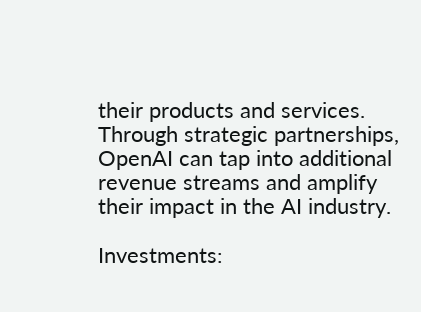their products and services. Through strategic partnerships, OpenAI can tap into additional revenue streams and amplify their impact in the AI industry.

Investments: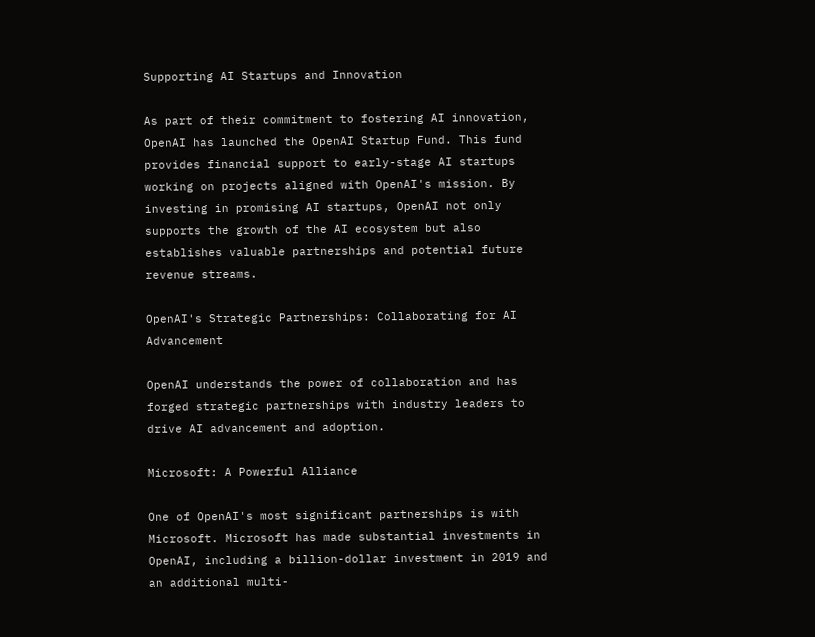Supporting AI Startups and Innovation

As part of their commitment to fostering AI innovation, OpenAI has launched the OpenAI Startup Fund. This fund provides financial support to early-stage AI startups working on projects aligned with OpenAI's mission. By investing in promising AI startups, OpenAI not only supports the growth of the AI ecosystem but also establishes valuable partnerships and potential future revenue streams.

OpenAI's Strategic Partnerships: Collaborating for AI Advancement

OpenAI understands the power of collaboration and has forged strategic partnerships with industry leaders to drive AI advancement and adoption.

Microsoft: A Powerful Alliance

One of OpenAI's most significant partnerships is with Microsoft. Microsoft has made substantial investments in OpenAI, including a billion-dollar investment in 2019 and an additional multi-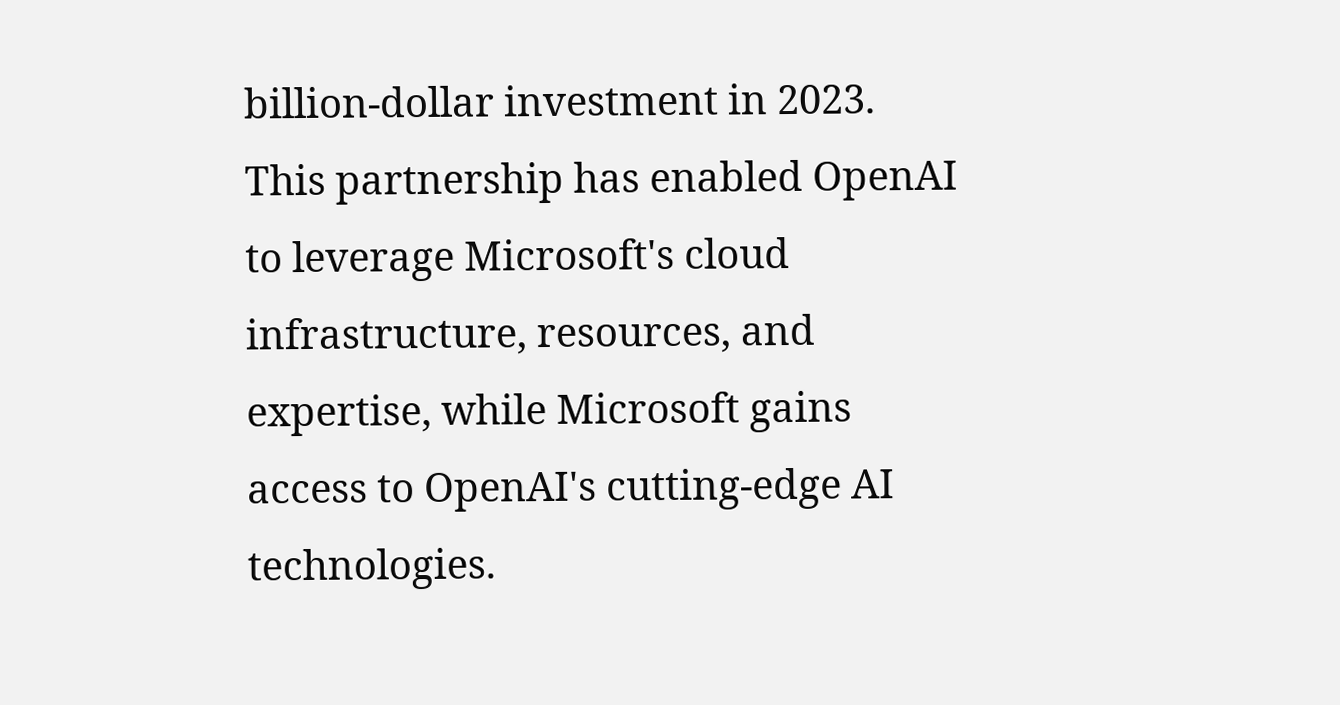billion-dollar investment in 2023. This partnership has enabled OpenAI to leverage Microsoft's cloud infrastructure, resources, and expertise, while Microsoft gains access to OpenAI's cutting-edge AI technologies.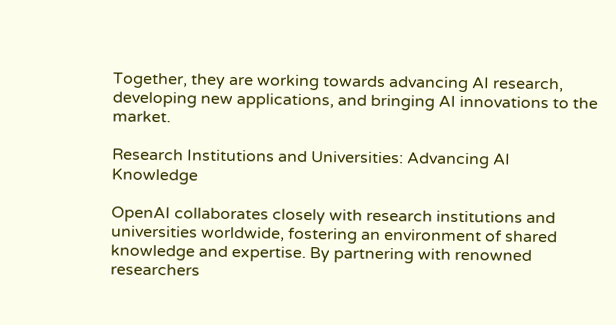Together, they are working towards advancing AI research, developing new applications, and bringing AI innovations to the market.

Research Institutions and Universities: Advancing AI Knowledge

OpenAI collaborates closely with research institutions and universities worldwide, fostering an environment of shared knowledge and expertise. By partnering with renowned researchers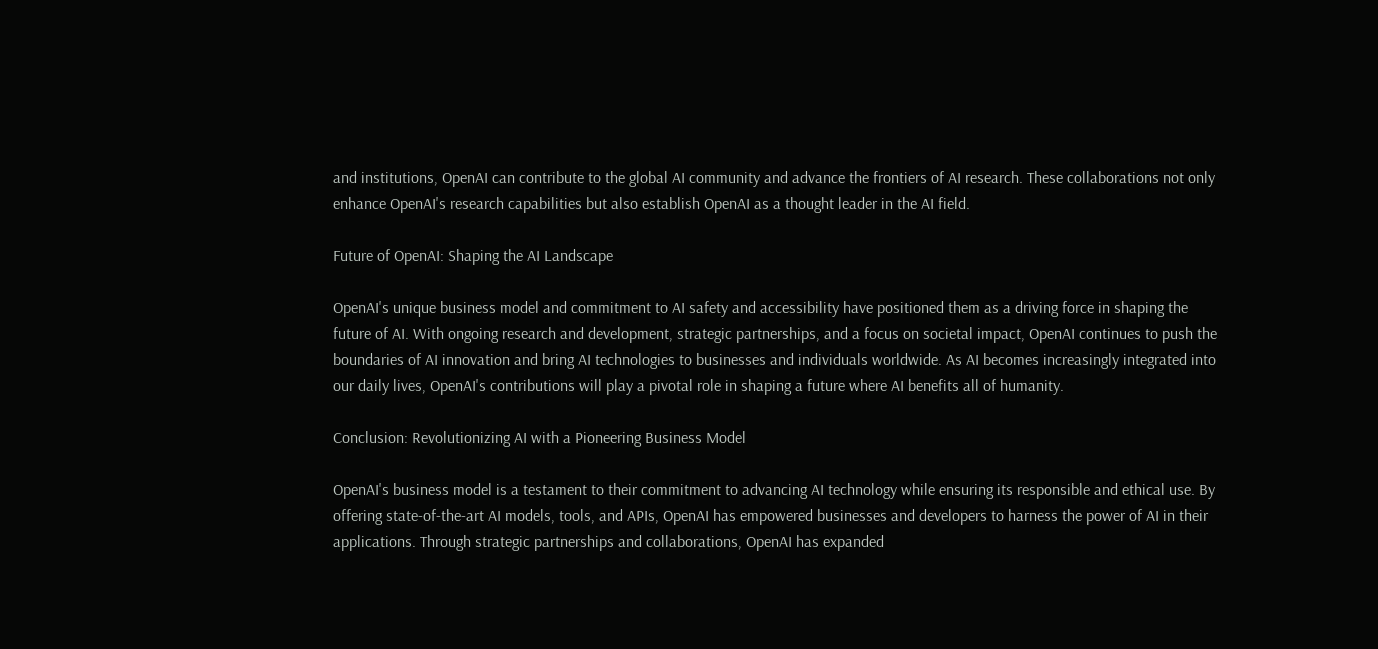and institutions, OpenAI can contribute to the global AI community and advance the frontiers of AI research. These collaborations not only enhance OpenAI's research capabilities but also establish OpenAI as a thought leader in the AI field.

Future of OpenAI: Shaping the AI Landscape

OpenAI's unique business model and commitment to AI safety and accessibility have positioned them as a driving force in shaping the future of AI. With ongoing research and development, strategic partnerships, and a focus on societal impact, OpenAI continues to push the boundaries of AI innovation and bring AI technologies to businesses and individuals worldwide. As AI becomes increasingly integrated into our daily lives, OpenAI's contributions will play a pivotal role in shaping a future where AI benefits all of humanity.

Conclusion: Revolutionizing AI with a Pioneering Business Model

OpenAI's business model is a testament to their commitment to advancing AI technology while ensuring its responsible and ethical use. By offering state-of-the-art AI models, tools, and APIs, OpenAI has empowered businesses and developers to harness the power of AI in their applications. Through strategic partnerships and collaborations, OpenAI has expanded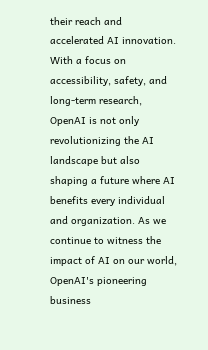their reach and accelerated AI innovation. With a focus on accessibility, safety, and long-term research, OpenAI is not only revolutionizing the AI landscape but also shaping a future where AI benefits every individual and organization. As we continue to witness the impact of AI on our world, OpenAI's pioneering business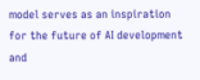model serves as an inspiration for the future of AI development and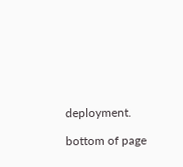deployment.

bottom of page